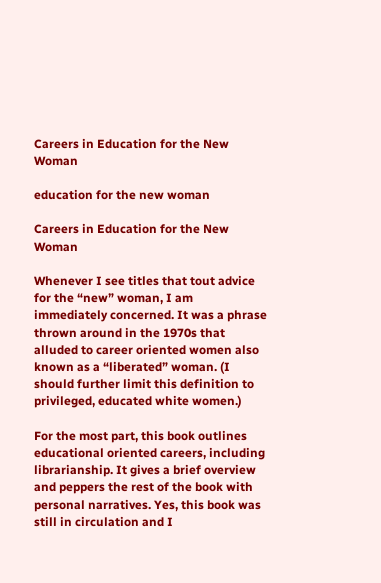Careers in Education for the New Woman

education for the new woman

Careers in Education for the New Woman

Whenever I see titles that tout advice for the “new” woman, I am immediately concerned. It was a phrase thrown around in the 1970s that alluded to career oriented women also known as a “liberated” woman. (I should further limit this definition to privileged, educated white women.)

For the most part, this book outlines educational oriented careers, including librarianship. It gives a brief overview and peppers the rest of the book with personal narratives. Yes, this book was still in circulation and I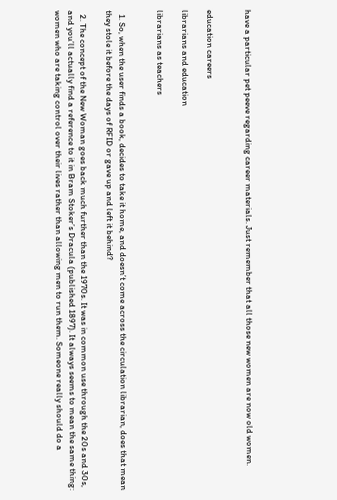have a particular pet peeve regarding career materials. Just remember that all those new women are now old women.


education careers

librarians and education

librarians as teachers


  1. So, when the user finds a book, decides to take it home, and doesn’t come across the circulation librarian, does that mean they stole it before the days of RFID or gave up and left it behind?

  2. The concept of the New Woman goes back much further than the 1970s. It was in common use through the 20s and 30s, and you’ll actually find a reference to it in Bram Stoker’s Dracula (published 1897). It always seems to mean the same thing: women who are taking control over their lives rather than allowing men to run them. Someone really should do a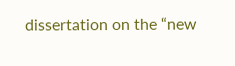dissertation on the “new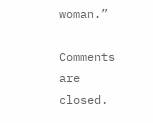woman.”

Comments are closed.